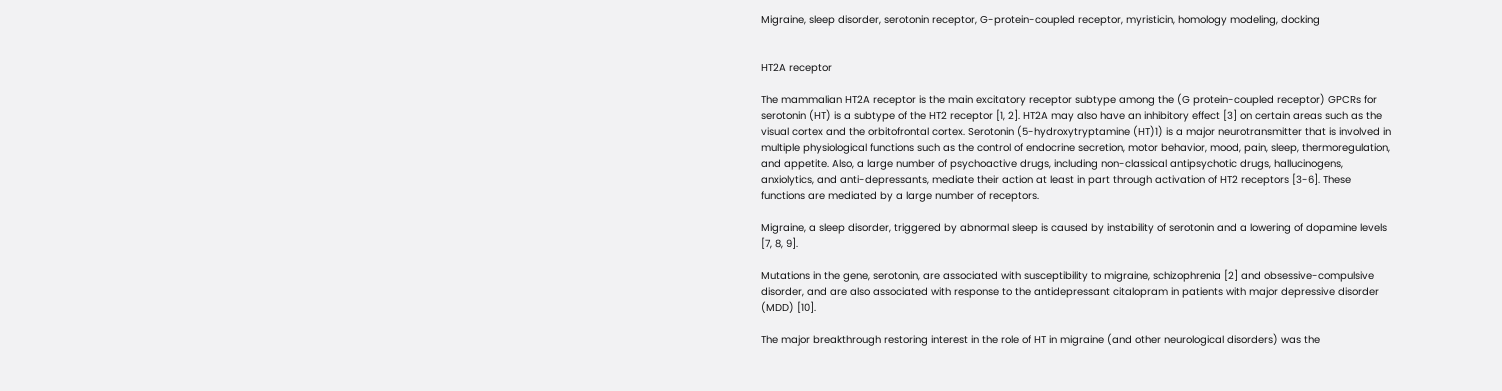Migraine, sleep disorder, serotonin receptor, G-protein-coupled receptor, myristicin, homology modeling, docking


HT2A receptor

The mammalian HT2A receptor is the main excitatory receptor subtype among the (G protein-coupled receptor) GPCRs for serotonin (HT) is a subtype of the HT2 receptor [1, 2]. HT2A may also have an inhibitory effect [3] on certain areas such as the visual cortex and the orbitofrontal cortex. Serotonin (5-hydroxytryptamine (HT)1) is a major neurotransmitter that is involved in multiple physiological functions such as the control of endocrine secretion, motor behavior, mood, pain, sleep, thermoregulation, and appetite. Also, a large number of psychoactive drugs, including non-classical antipsychotic drugs, hallucinogens, anxiolytics, and anti-depressants, mediate their action at least in part through activation of HT2 receptors [3-6]. These functions are mediated by a large number of receptors.

Migraine, a sleep disorder, triggered by abnormal sleep is caused by instability of serotonin and a lowering of dopamine levels [7, 8, 9].

Mutations in the gene, serotonin, are associated with susceptibility to migraine, schizophrenia [2] and obsessive-compulsive disorder, and are also associated with response to the antidepressant citalopram in patients with major depressive disorder (MDD) [10].

The major breakthrough restoring interest in the role of HT in migraine (and other neurological disorders) was the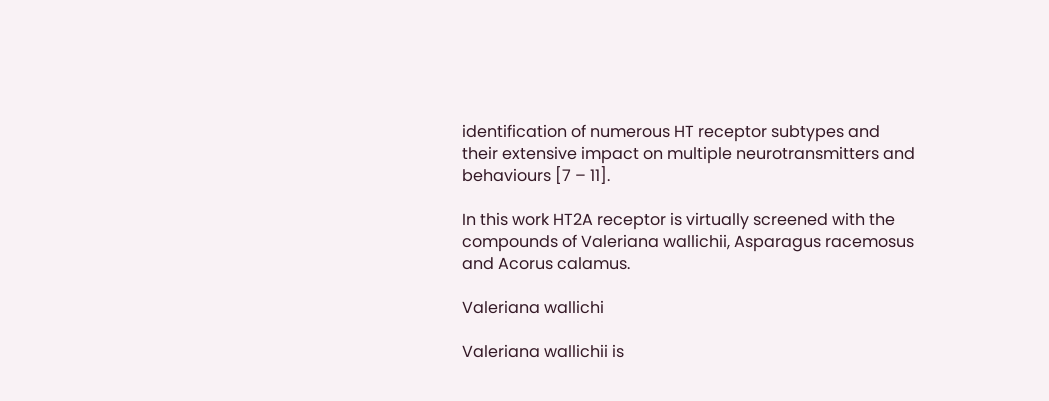identification of numerous HT receptor subtypes and their extensive impact on multiple neurotransmitters and behaviours [7 – 11].

In this work HT2A receptor is virtually screened with the compounds of Valeriana wallichii, Asparagus racemosus and Acorus calamus.

Valeriana wallichi

Valeriana wallichii is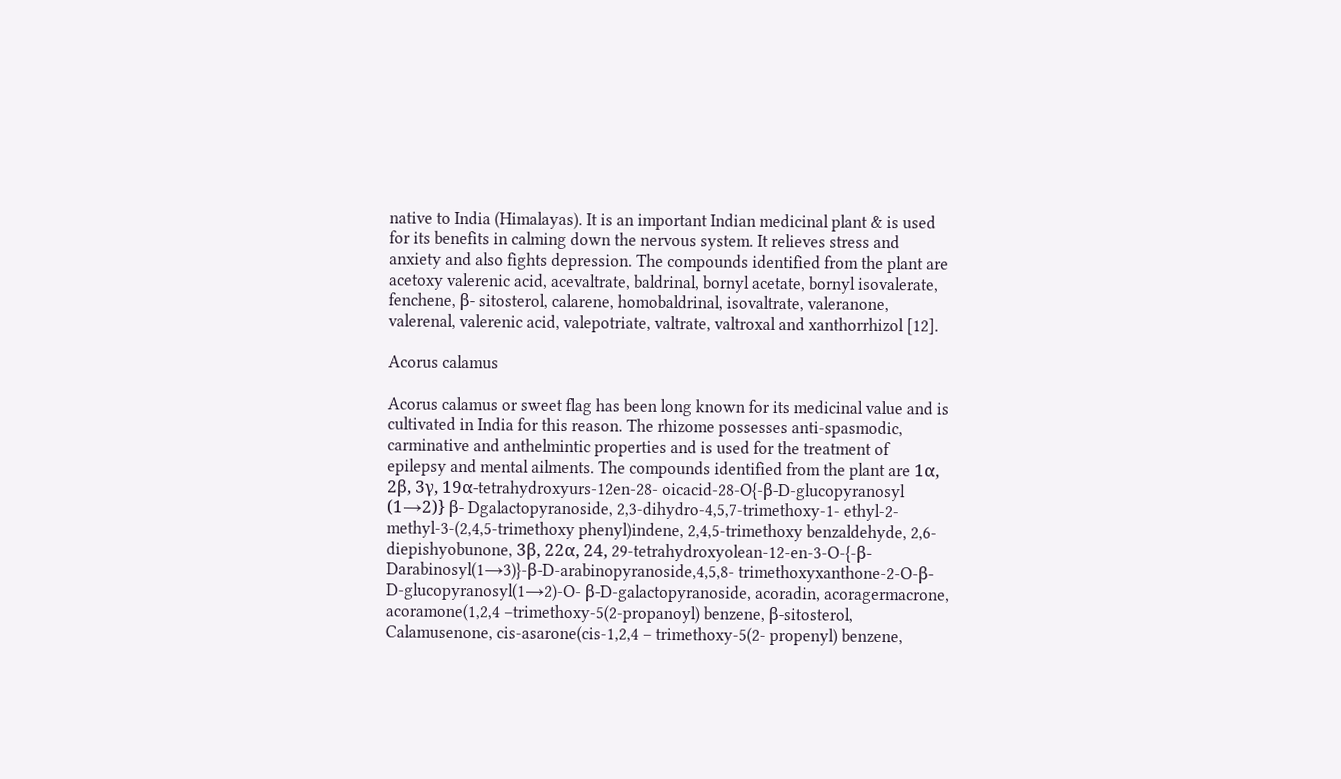native to India (Himalayas). It is an important Indian medicinal plant & is used for its benefits in calming down the nervous system. It relieves stress and anxiety and also fights depression. The compounds identified from the plant are acetoxy valerenic acid, acevaltrate, baldrinal, bornyl acetate, bornyl isovalerate, fenchene, β- sitosterol, calarene, homobaldrinal, isovaltrate, valeranone, valerenal, valerenic acid, valepotriate, valtrate, valtroxal and xanthorrhizol [12].

Acorus calamus

Acorus calamus or sweet flag has been long known for its medicinal value and is cultivated in India for this reason. The rhizome possesses anti-spasmodic, carminative and anthelmintic properties and is used for the treatment of epilepsy and mental ailments. The compounds identified from the plant are 1α, 2β, 3γ, 19α-tetrahydroxyurs-12en-28- oicacid-28-O{-β-D-glucopyranosyl (1→2)} β- Dgalactopyranoside, 2,3-dihydro-4,5,7-trimethoxy-1- ethyl-2-methyl-3-(2,4,5-trimethoxy phenyl)indene, 2,4,5-trimethoxy benzaldehyde, 2,6-diepishyobunone, 3β, 22α, 24, 29-tetrahydroxyolean-12-en-3-O-{-β-Darabinosyl(1→3)}-β-D-arabinopyranoside,4,5,8- trimethoxyxanthone-2-O-β-D-glucopyranosyl(1→2)-O- β-D-galactopyranoside, acoradin, acoragermacrone, acoramone(1,2,4 –trimethoxy-5(2-propanoyl) benzene, β-sitosterol, Calamusenone, cis-asarone(cis-1,2,4 – trimethoxy-5(2- propenyl) benzene,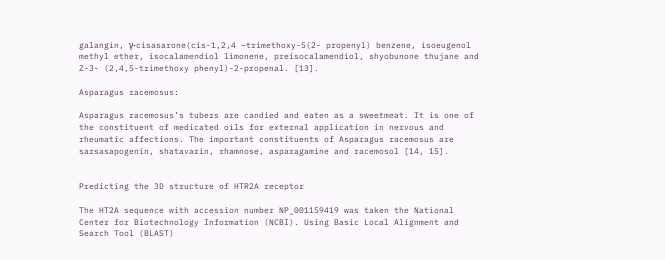galangin, γ-cisasarone(cis-1,2,4 –trimethoxy-5(2- propenyl) benzene, isoeugenol methyl ether, isocalamendiol limonene, preisocalamendiol, shyobunone thujane and Z-3- (2,4,5-trimethoxy phenyl)-2-propenal. [13].

Asparagus racemosus:

Asparagus racemosus’s tubers are candied and eaten as a sweetmeat. It is one of the constituent of medicated oils for external application in nervous and rheumatic affections. The important constituents of Asparagus racemosus are sarsasapogenin, shatavarin, rhamnose, asparagamine and racemosol [14, 15].


Predicting the 3D structure of HTR2A receptor

The HT2A sequence with accession number NP_001159419 was taken the National Center for Biotechnology Information (NCBI). Using Basic Local Alignment and Search Tool (BLAST)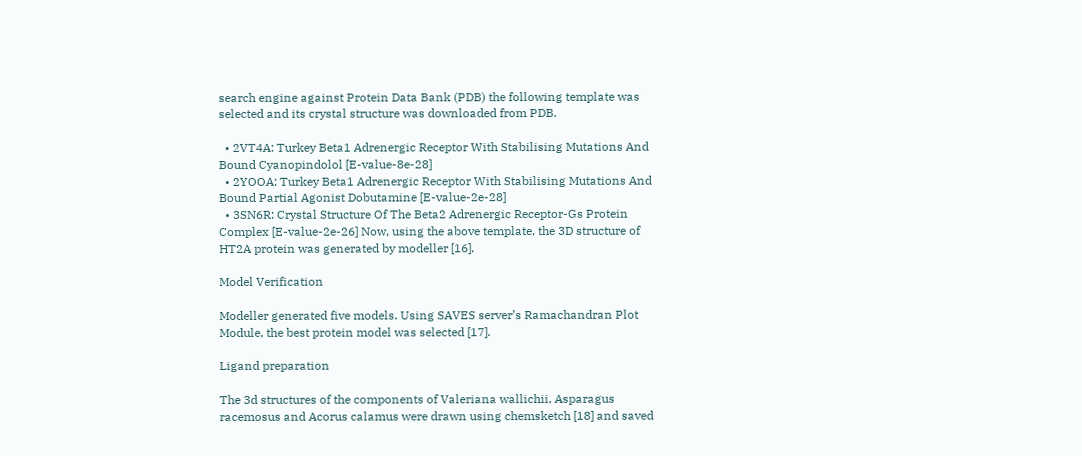search engine against Protein Data Bank (PDB) the following template was selected and its crystal structure was downloaded from PDB.

  • 2VT4A: Turkey Beta1 Adrenergic Receptor With Stabilising Mutations And Bound Cyanopindolol [E-value-8e-28]
  • 2YOOA: Turkey Beta1 Adrenergic Receptor With Stabilising Mutations And Bound Partial Agonist Dobutamine [E-value-2e-28]
  • 3SN6R: Crystal Structure Of The Beta2 Adrenergic Receptor-Gs Protein Complex [E-value-2e-26] Now, using the above template, the 3D structure of HT2A protein was generated by modeller [16].

Model Verification

Modeller generated five models. Using SAVES server’s Ramachandran Plot Module, the best protein model was selected [17].

Ligand preparation

The 3d structures of the components of Valeriana wallichii, Asparagus racemosus and Acorus calamus were drawn using chemsketch [18] and saved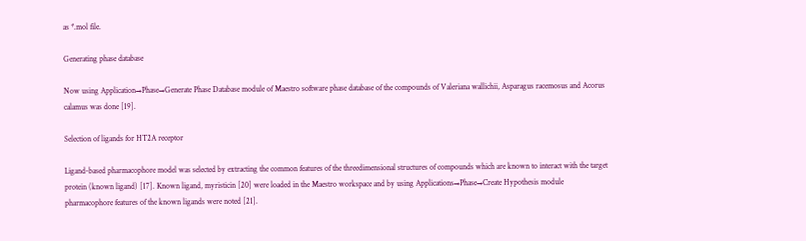as *.mol file.

Generating phase database

Now using Application→Phase→Generate Phase Database module of Maestro software phase database of the compounds of Valeriana wallichii, Asparagus racemosus and Acorus calamus was done [19].

Selection of ligands for HT2A receptor

Ligand-based pharmacophore model was selected by extracting the common features of the threedimensional structures of compounds which are known to interact with the target protein (known ligand) [17]. Known ligand, myristicin [20] were loaded in the Maestro workspace and by using Applications→Phase→Create Hypothesis module pharmacophore features of the known ligands were noted [21].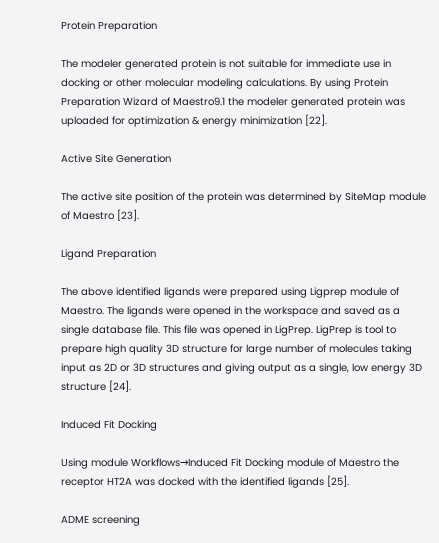Protein Preparation

The modeler generated protein is not suitable for immediate use in docking or other molecular modeling calculations. By using Protein Preparation Wizard of Maestro9.1 the modeler generated protein was uploaded for optimization & energy minimization [22].

Active Site Generation

The active site position of the protein was determined by SiteMap module of Maestro [23].

Ligand Preparation

The above identified ligands were prepared using Ligprep module of Maestro. The ligands were opened in the workspace and saved as a single database file. This file was opened in LigPrep. LigPrep is tool to prepare high quality 3D structure for large number of molecules taking input as 2D or 3D structures and giving output as a single, low energy 3D structure [24].

Induced Fit Docking

Using module Workflows→Induced Fit Docking module of Maestro the receptor HT2A was docked with the identified ligands [25].

ADME screening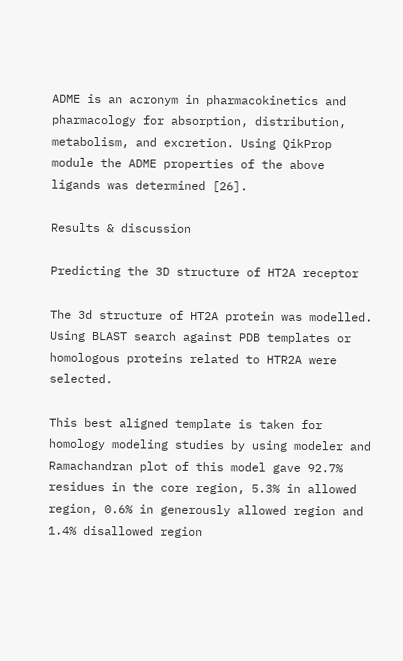ADME is an acronym in pharmacokinetics and pharmacology for absorption, distribution, metabolism, and excretion. Using QikProp module the ADME properties of the above ligands was determined [26].

Results & discussion

Predicting the 3D structure of HT2A receptor

The 3d structure of HT2A protein was modelled. Using BLAST search against PDB templates or homologous proteins related to HTR2A were selected.

This best aligned template is taken for homology modeling studies by using modeler and Ramachandran plot of this model gave 92.7% residues in the core region, 5.3% in allowed region, 0.6% in generously allowed region and 1.4% disallowed region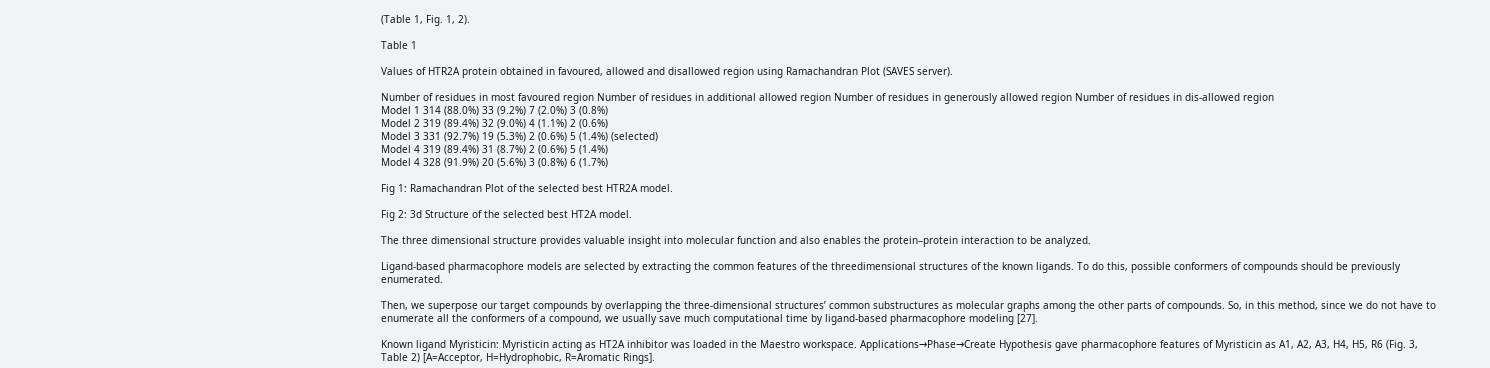(Table 1, Fig. 1, 2).

Table 1

Values of HTR2A protein obtained in favoured, allowed and disallowed region using Ramachandran Plot (SAVES server).

Number of residues in most favoured region Number of residues in additional allowed region Number of residues in generously allowed region Number of residues in dis-allowed region
Model 1 314 (88.0%) 33 (9.2%) 7 (2.0%) 3 (0.8%)
Model 2 319 (89.4%) 32 (9.0%) 4 (1.1%) 2 (0.6%)
Model 3 331 (92.7%) 19 (5.3%) 2 (0.6%) 5 (1.4%) (selected)
Model 4 319 (89.4%) 31 (8.7%) 2 (0.6%) 5 (1.4%)
Model 4 328 (91.9%) 20 (5.6%) 3 (0.8%) 6 (1.7%)

Fig 1: Ramachandran Plot of the selected best HTR2A model.

Fig 2: 3d Structure of the selected best HT2A model.

The three dimensional structure provides valuable insight into molecular function and also enables the protein–protein interaction to be analyzed.

Ligand-based pharmacophore models are selected by extracting the common features of the threedimensional structures of the known ligands. To do this, possible conformers of compounds should be previously enumerated.

Then, we superpose our target compounds by overlapping the three-dimensional structures’ common substructures as molecular graphs among the other parts of compounds. So, in this method, since we do not have to enumerate all the conformers of a compound, we usually save much computational time by ligand-based pharmacophore modeling [27].

Known ligand Myristicin: Myristicin acting as HT2A inhibitor was loaded in the Maestro workspace. Applications→Phase→Create Hypothesis gave pharmacophore features of Myristicin as A1, A2, A3, H4, H5, R6 (Fig. 3, Table 2) [A=Acceptor, H=Hydrophobic, R=Aromatic Rings].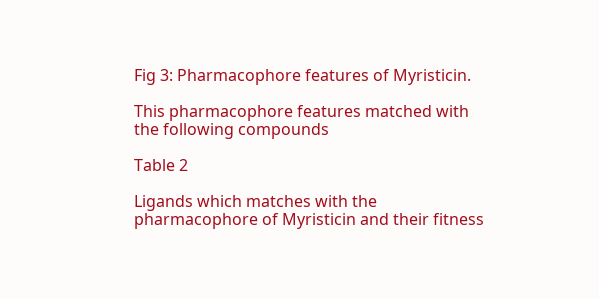Fig 3: Pharmacophore features of Myristicin.

This pharmacophore features matched with the following compounds

Table 2

Ligands which matches with the pharmacophore of Myristicin and their fitness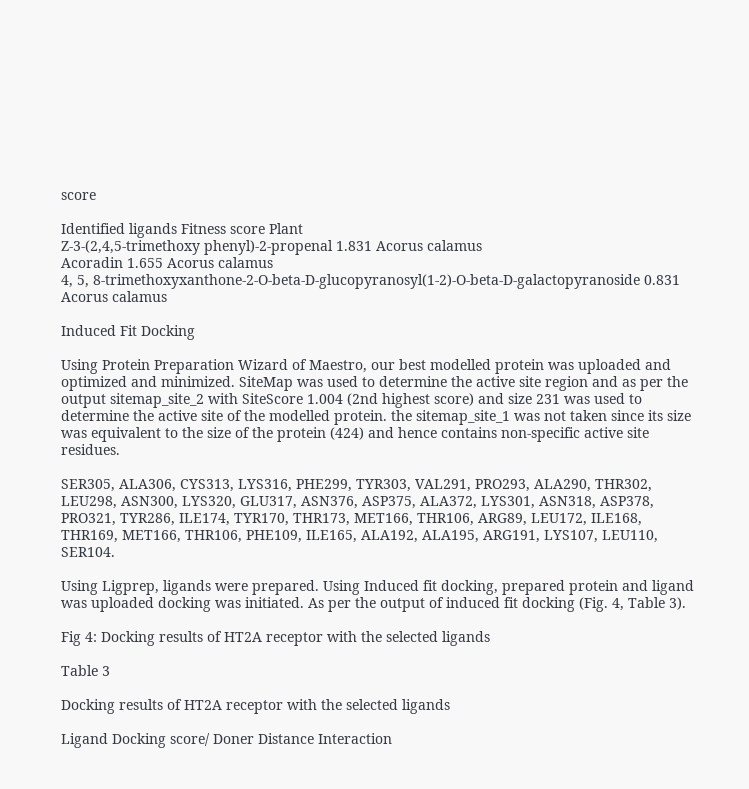score

Identified ligands Fitness score Plant
Z-3-(2,4,5-trimethoxy phenyl)-2-propenal 1.831 Acorus calamus
Acoradin 1.655 Acorus calamus
4, 5, 8-trimethoxyxanthone-2-O-beta-D-glucopyranosyl(1-2)-O-beta-D-galactopyranoside 0.831 Acorus calamus

Induced Fit Docking

Using Protein Preparation Wizard of Maestro, our best modelled protein was uploaded and optimized and minimized. SiteMap was used to determine the active site region and as per the output sitemap_site_2 with SiteScore 1.004 (2nd highest score) and size 231 was used to determine the active site of the modelled protein. the sitemap_site_1 was not taken since its size was equivalent to the size of the protein (424) and hence contains non-specific active site residues.

SER305, ALA306, CYS313, LYS316, PHE299, TYR303, VAL291, PRO293, ALA290, THR302, LEU298, ASN300, LYS320, GLU317, ASN376, ASP375, ALA372, LYS301, ASN318, ASP378, PRO321, TYR286, ILE174, TYR170, THR173, MET166, THR106, ARG89, LEU172, ILE168, THR169, MET166, THR106, PHE109, ILE165, ALA192, ALA195, ARG191, LYS107, LEU110, SER104.

Using Ligprep, ligands were prepared. Using Induced fit docking, prepared protein and ligand was uploaded docking was initiated. As per the output of induced fit docking (Fig. 4, Table 3).

Fig 4: Docking results of HT2A receptor with the selected ligands

Table 3

Docking results of HT2A receptor with the selected ligands

Ligand Docking score/ Doner Distance Interaction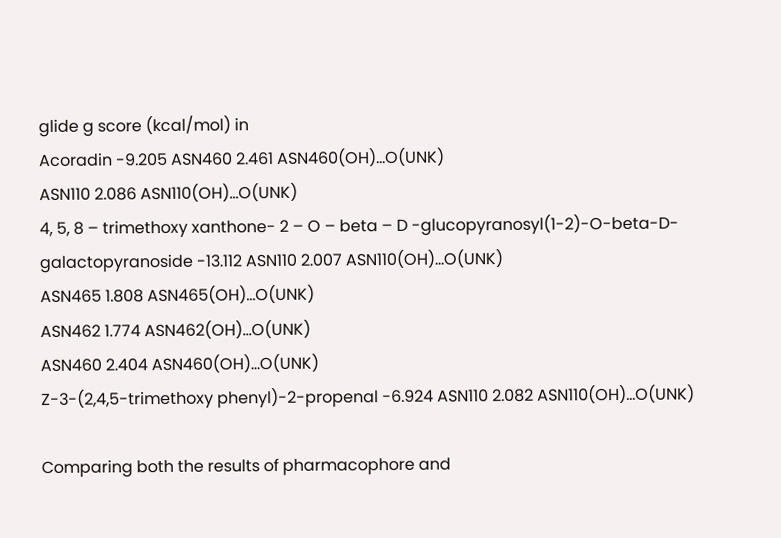glide g score (kcal/mol) in
Acoradin -9.205 ASN460 2.461 ASN460(OH)…O(UNK)
ASN110 2.086 ASN110(OH)…O(UNK)
4, 5, 8 – trimethoxy xanthone- 2 – O – beta – D -glucopyranosyl(1-2)-O-beta-D-galactopyranoside -13.112 ASN110 2.007 ASN110(OH)…O(UNK)
ASN465 1.808 ASN465(OH)…O(UNK)
ASN462 1.774 ASN462(OH)…O(UNK)
ASN460 2.404 ASN460(OH)…O(UNK)
Z-3-(2,4,5-trimethoxy phenyl)-2-propenal -6.924 ASN110 2.082 ASN110(OH)…O(UNK)

Comparing both the results of pharmacophore and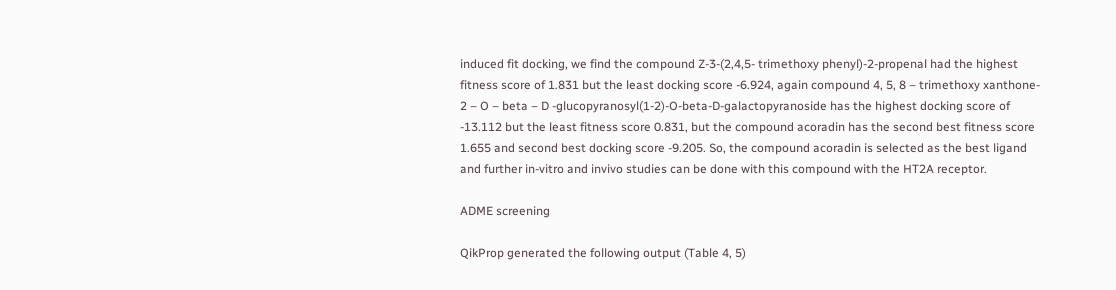induced fit docking, we find the compound Z-3-(2,4,5- trimethoxy phenyl)-2-propenal had the highest fitness score of 1.831 but the least docking score -6.924, again compound 4, 5, 8 – trimethoxy xanthone- 2 – O – beta – D -glucopyranosyl(1-2)-O-beta-D-galactopyranoside has the highest docking score of -13.112 but the least fitness score 0.831, but the compound acoradin has the second best fitness score 1.655 and second best docking score -9.205. So, the compound acoradin is selected as the best ligand and further in-vitro and invivo studies can be done with this compound with the HT2A receptor.

ADME screening

QikProp generated the following output (Table 4, 5)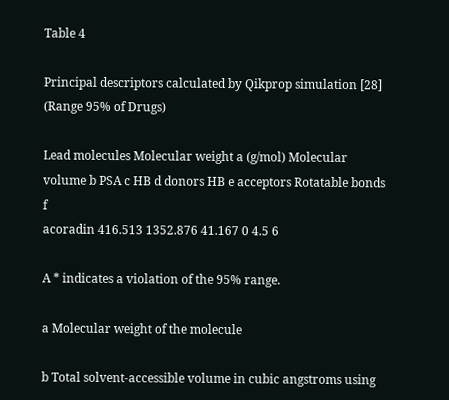Table 4

Principal descriptors calculated by Qikprop simulation [28] (Range 95% of Drugs)

Lead molecules Molecular weight a (g/mol) Molecular volume b PSA c HB d donors HB e acceptors Rotatable bonds f
acoradin 416.513 1352.876 41.167 0 4.5 6

A * indicates a violation of the 95% range.

a Molecular weight of the molecule

b Total solvent-accessible volume in cubic angstroms using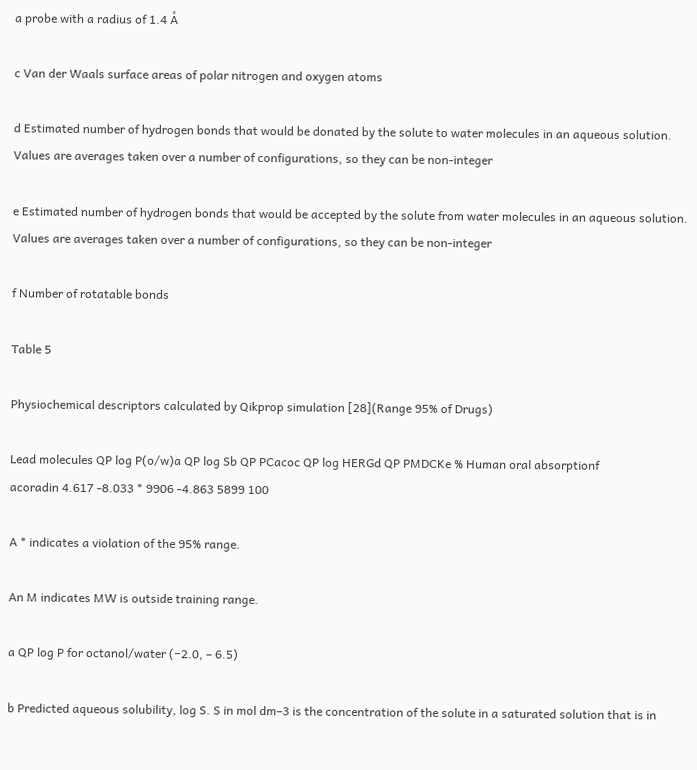a probe with a radius of 1.4 Å

c Van der Waals surface areas of polar nitrogen and oxygen atoms

d Estimated number of hydrogen bonds that would be donated by the solute to water molecules in an aqueous solution. Values are averages taken over a number of configurations, so they can be non-integer

e Estimated number of hydrogen bonds that would be accepted by the solute from water molecules in an aqueous solution. Values are averages taken over a number of configurations, so they can be non-integer

f Number of rotatable bonds

Table 5

Physiochemical descriptors calculated by Qikprop simulation [28](Range 95% of Drugs)

Lead molecules QP log P(o/w)a QP log Sb QP PCacoc QP log HERGd QP PMDCKe % Human oral absorptionf
acoradin 4.617 -8.033 * 9906 -4.863 5899 100

A * indicates a violation of the 95% range.

An M indicates MW is outside training range.

a QP log P for octanol/water (−2.0, – 6.5)

b Predicted aqueous solubility, log S. S in mol dm–3 is the concentration of the solute in a saturated solution that is in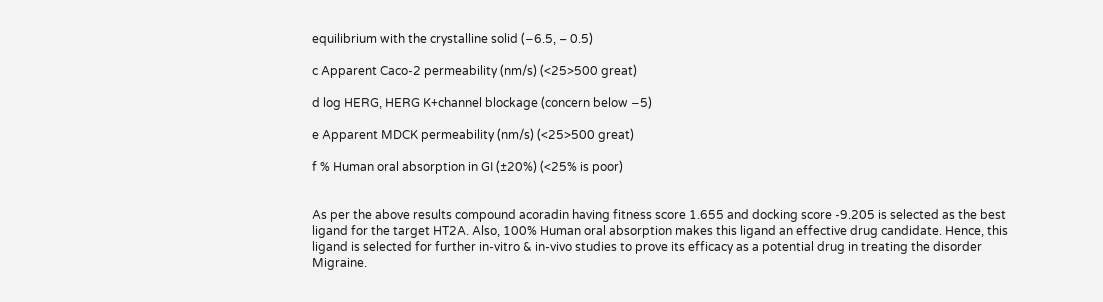equilibrium with the crystalline solid (−6.5, – 0.5)

c Apparent Caco-2 permeability (nm/s) (<25>500 great)

d log HERG, HERG K+channel blockage (concern below −5)

e Apparent MDCK permeability (nm/s) (<25>500 great)

f % Human oral absorption in GI (±20%) (<25% is poor)


As per the above results compound acoradin having fitness score 1.655 and docking score -9.205 is selected as the best ligand for the target HT2A. Also, 100% Human oral absorption makes this ligand an effective drug candidate. Hence, this ligand is selected for further in-vitro & in-vivo studies to prove its efficacy as a potential drug in treating the disorder Migraine.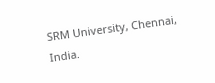SRM University, Chennai, India.